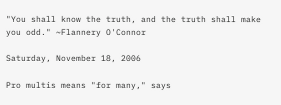"You shall know the truth, and the truth shall make you odd." ~Flannery O'Connor

Saturday, November 18, 2006

Pro multis means "for many," says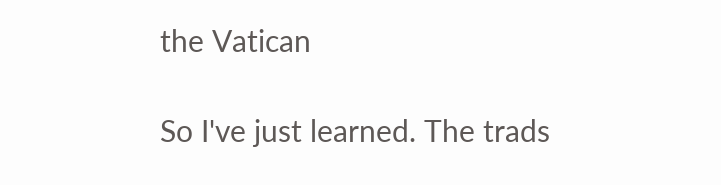the Vatican

So I've just learned. The trads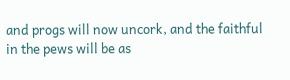and progs will now uncork, and the faithful in the pews will be as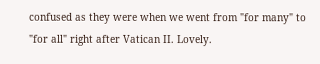confused as they were when we went from "for many" to "for all" right after Vatican II. Lovely.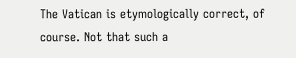The Vatican is etymologically correct, of course. Not that such a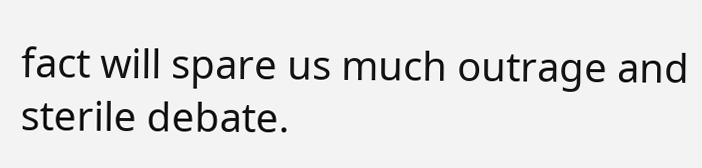fact will spare us much outrage and sterile debate.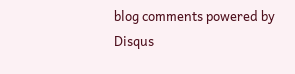blog comments powered by Disqus